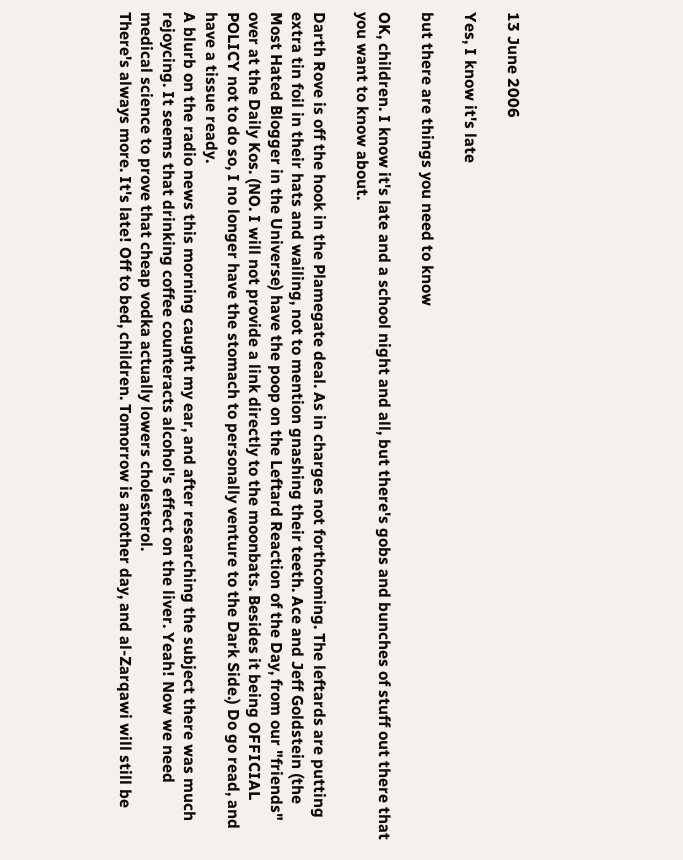13 June 2006

Yes, I know it's late

but there are things you need to know

OK, children. I know it's late and a school night and all, but there's gobs and bunches of stuff out there that you want to know about.

Darth Rove is off the hook in the Plamegate deal. As in charges not forthcoming. The leftards are putting extra tin foil in their hats and wailing, not to mention gnashing their teeth. Ace and Jeff Goldstein (the Most Hated Blogger in the Universe) have the poop on the Leftard Reaction of the Day, from our "friends" over at the Daily Kos. (NO. I will not provide a link directly to the moonbats. Besides it being OFFICIAL POLICY not to do so, I no longer have the stomach to personally venture to the Dark Side.) Do go read, and have a tissue ready.
A blurb on the radio news this morning caught my ear, and after researching the subject there was much rejoycing. It seems that drinking coffee counteracts alcohol's effect on the liver. Yeah! Now we need medical science to prove that cheap vodka actually lowers cholesterol.
There's always more. It's late! Off to bed, children. Tomorrow is another day, and al-Zarqawi will still be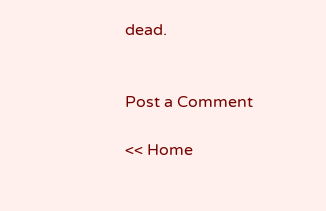dead.


Post a Comment

<< Home